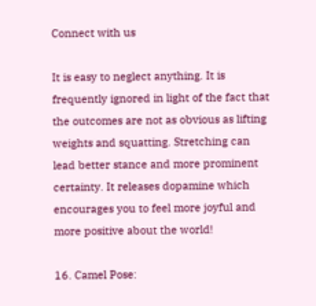Connect with us

It is easy to neglect anything. It is frequently ignored in light of the fact that the outcomes are not as obvious as lifting weights and squatting. Stretching can lead better stance and more prominent certainty. It releases dopamine which encourages you to feel more joyful and more positive about the world!

16. Camel Pose: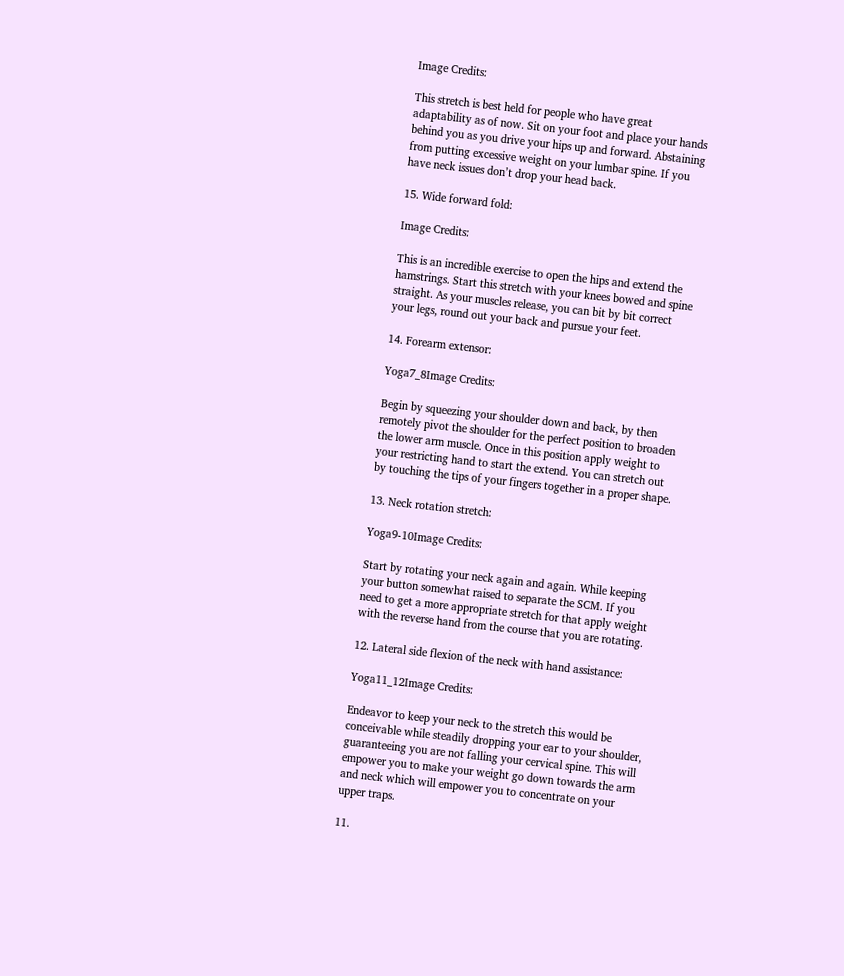Image Credits:

This stretch is best held for people who have great adaptability as of now. Sit on your foot and place your hands behind you as you drive your hips up and forward. Abstaining from putting excessive weight on your lumbar spine. If you have neck issues don’t drop your head back.

15. Wide forward fold:

Image Credits:

This is an incredible exercise to open the hips and extend the hamstrings. Start this stretch with your knees bowed and spine straight. As your muscles release, you can bit by bit correct your legs, round out your back and pursue your feet.

14. Forearm extensor:

Yoga7_8Image Credits:

Begin by squeezing your shoulder down and back, by then remotely pivot the shoulder for the perfect position to broaden the lower arm muscle. Once in this position apply weight to your restricting hand to start the extend. You can stretch out by touching the tips of your fingers together in a proper shape.

13. Neck rotation stretch:

Yoga9-10Image Credits:

Start by rotating your neck again and again. While keeping your button somewhat raised to separate the SCM. If you need to get a more appropriate stretch for that apply weight with the reverse hand from the course that you are rotating.

12. Lateral side flexion of the neck with hand assistance:

Yoga11_12Image Credits:

Endeavor to keep your neck to the stretch this would be conceivable while steadily dropping your ear to your shoulder, guaranteeing you are not falling your cervical spine. This will empower you to make your weight go down towards the arm and neck which will empower you to concentrate on your upper traps.

11.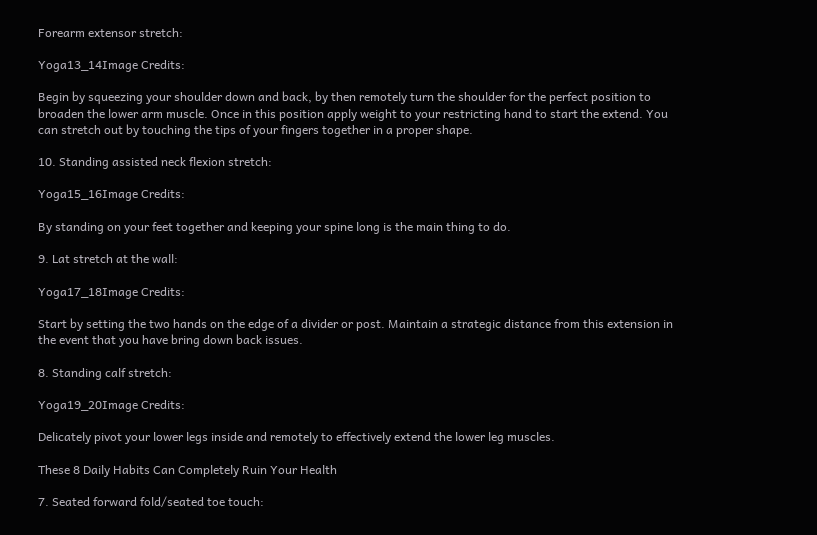Forearm extensor stretch:

Yoga13_14Image Credits:

Begin by squeezing your shoulder down and back, by then remotely turn the shoulder for the perfect position to broaden the lower arm muscle. Once in this position apply weight to your restricting hand to start the extend. You can stretch out by touching the tips of your fingers together in a proper shape.

10. Standing assisted neck flexion stretch:

Yoga15_16Image Credits:

By standing on your feet together and keeping your spine long is the main thing to do.

9. Lat stretch at the wall:

Yoga17_18Image Credits:

Start by setting the two hands on the edge of a divider or post. Maintain a strategic distance from this extension in the event that you have bring down back issues.

8. Standing calf stretch:

Yoga19_20Image Credits:

Delicately pivot your lower legs inside and remotely to effectively extend the lower leg muscles.

These 8 Daily Habits Can Completely Ruin Your Health

7. Seated forward fold/seated toe touch: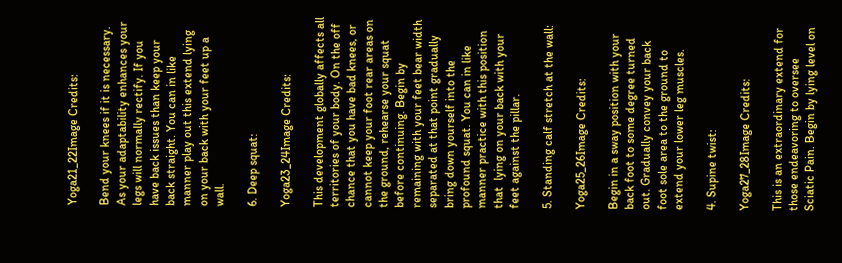Yoga21_22Image Credits:

Bend your knees if it is necessary. As your adaptability enhances your legs will normally rectify. If you have back issues than keep your back straight. You can in like manner play out this extend lying on your back with your feet up a wall.

6. Deep squat:

Yoga23_24Image Credits:

This development globally affects all territories of your body. On the off chance that you have bad knees, or cannot keep your foot rear areas on the ground, rehearse your squat before continuing. Begin by remaining with your feet bear width separated at that point gradually bring down yourself into the profound squat. You can in like manner practice with this position that  lying on your back with your feet against the pillar.

5. Standing calf stretch at the wall:

Yoga25_26Image Credits:

Begin in a sway position with your back foot to some degree turned out. Gradually convey your back foot sole area to the ground to extend your lower leg muscles.

4. Supine twist:

Yoga27_28Image Credits:

This is an extraordinary extend for those endeavoring to oversee Sciatic Pain. Begin by lying level on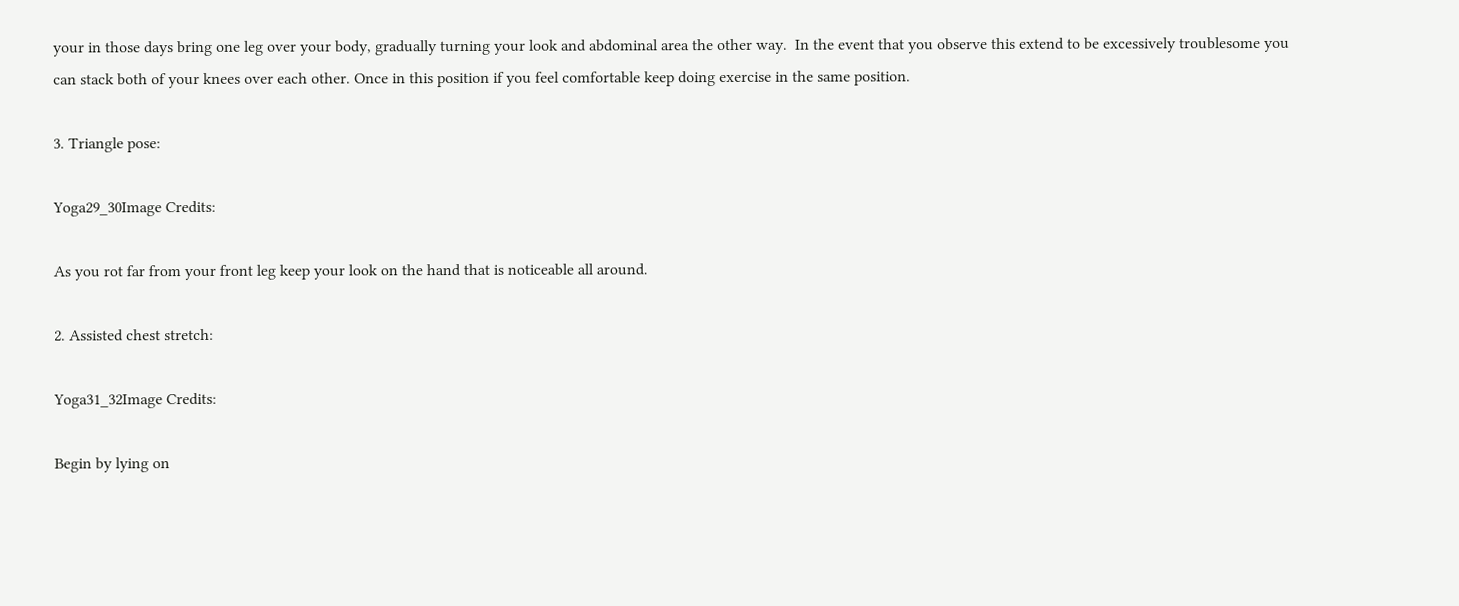your in those days bring one leg over your body, gradually turning your look and abdominal area the other way.  In the event that you observe this extend to be excessively troublesome you can stack both of your knees over each other. Once in this position if you feel comfortable keep doing exercise in the same position.

3. Triangle pose:

Yoga29_30Image Credits:

As you rot far from your front leg keep your look on the hand that is noticeable all around.

2. Assisted chest stretch:

Yoga31_32Image Credits:

Begin by lying on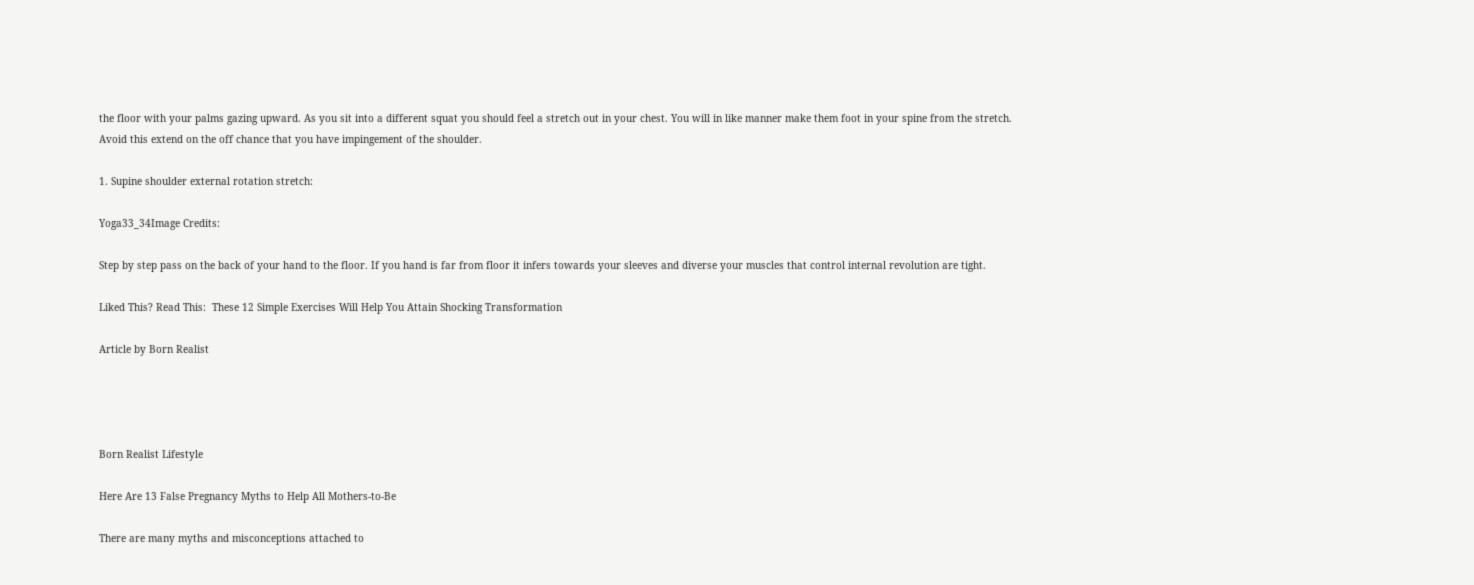the floor with your palms gazing upward. As you sit into a different squat you should feel a stretch out in your chest. You will in like manner make them foot in your spine from the stretch. Avoid this extend on the off chance that you have impingement of the shoulder.

1. Supine shoulder external rotation stretch:

Yoga33_34Image Credits:

Step by step pass on the back of your hand to the floor. If you hand is far from floor it infers towards your sleeves and diverse your muscles that control internal revolution are tight.

Liked This? Read This:  These 12 Simple Exercises Will Help You Attain Shocking Transformation

Article by Born Realist




Born Realist Lifestyle

Here Are 13 False Pregnancy Myths to Help All Mothers-to-Be

There are many myths and misconceptions attached to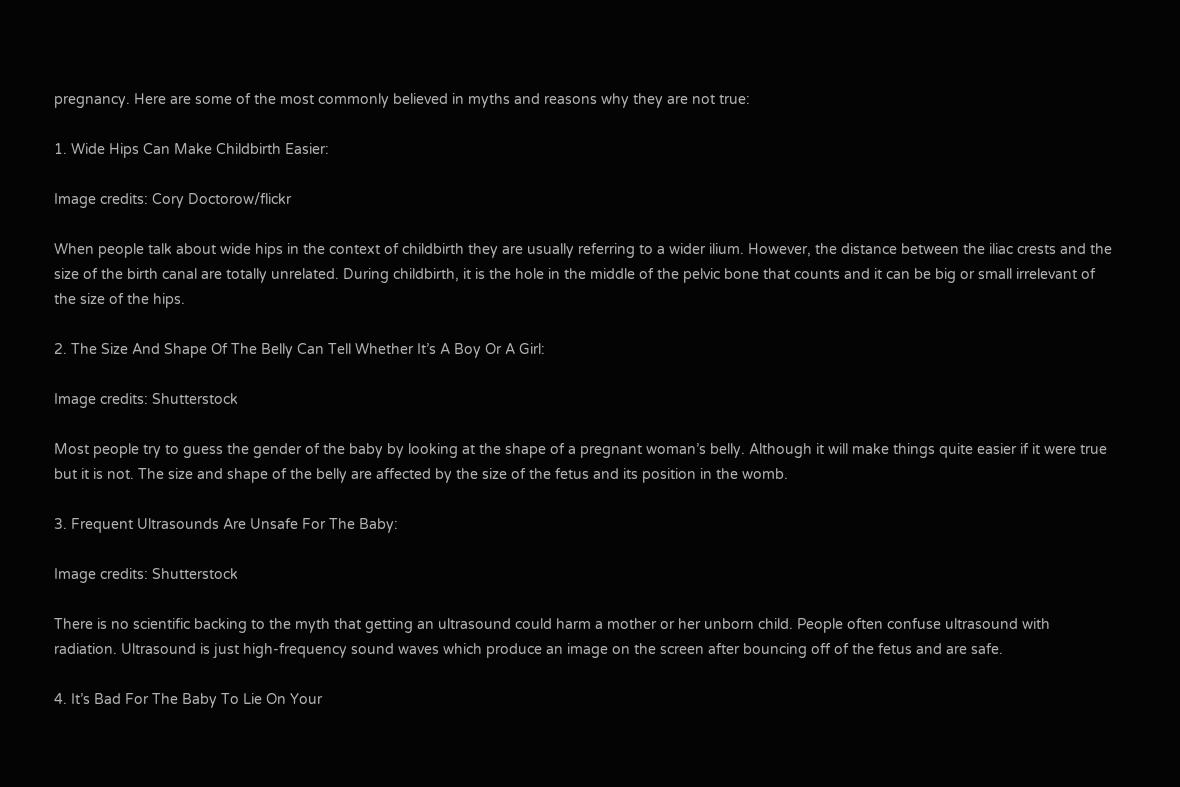pregnancy. Here are some of the most commonly believed in myths and reasons why they are not true:

1. Wide Hips Can Make Childbirth Easier:

Image credits: Cory Doctorow/flickr

When people talk about wide hips in the context of childbirth they are usually referring to a wider ilium. However, the distance between the iliac crests and the size of the birth canal are totally unrelated. During childbirth, it is the hole in the middle of the pelvic bone that counts and it can be big or small irrelevant of the size of the hips.

2. The Size And Shape Of The Belly Can Tell Whether It’s A Boy Or A Girl:

Image credits: Shutterstock

Most people try to guess the gender of the baby by looking at the shape of a pregnant woman’s belly. Although it will make things quite easier if it were true but it is not. The size and shape of the belly are affected by the size of the fetus and its position in the womb.

3. Frequent Ultrasounds Are Unsafe For The Baby:

Image credits: Shutterstock

There is no scientific backing to the myth that getting an ultrasound could harm a mother or her unborn child. People often confuse ultrasound with radiation. Ultrasound is just high-frequency sound waves which produce an image on the screen after bouncing off of the fetus and are safe.

4. It’s Bad For The Baby To Lie On Your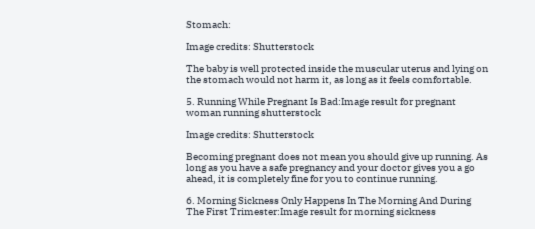Stomach:

Image credits: Shutterstock

The baby is well protected inside the muscular uterus and lying on the stomach would not harm it, as long as it feels comfortable.

5. Running While Pregnant Is Bad:Image result for pregnant woman running shutterstock

Image credits: Shutterstock

Becoming pregnant does not mean you should give up running. As long as you have a safe pregnancy and your doctor gives you a go ahead, it is completely fine for you to continue running.

6. Morning Sickness Only Happens In The Morning And During The First Trimester:Image result for morning sickness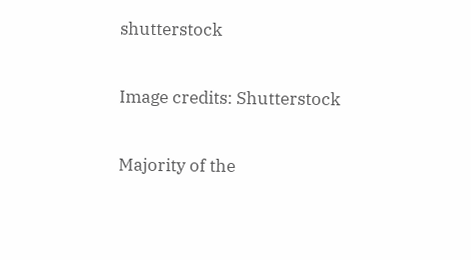shutterstock

Image credits: Shutterstock

Majority of the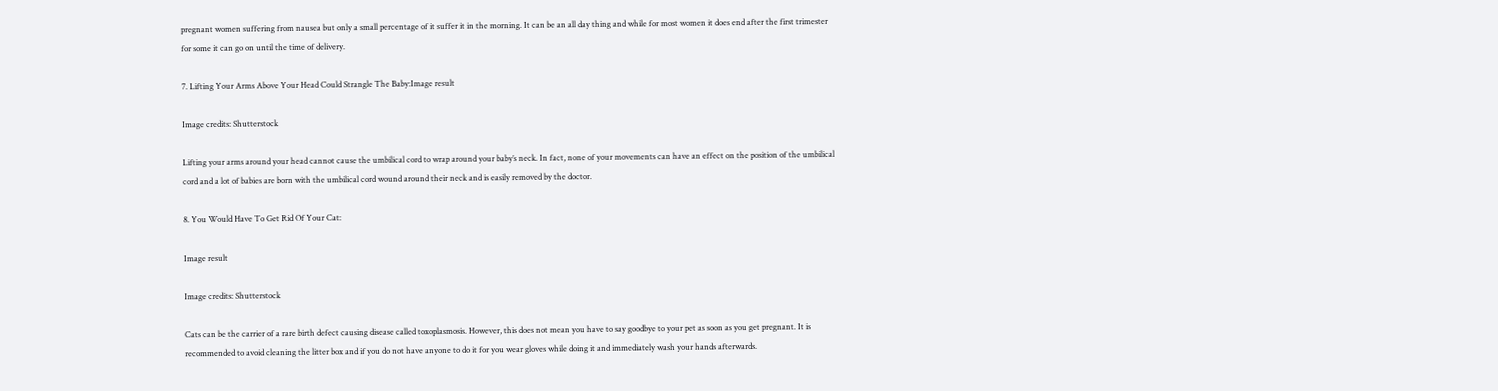pregnant women suffering from nausea but only a small percentage of it suffer it in the morning. It can be an all day thing and while for most women it does end after the first trimester for some it can go on until the time of delivery.

7. Lifting Your Arms Above Your Head Could Strangle The Baby:Image result

Image credits: Shutterstock

Lifting your arms around your head cannot cause the umbilical cord to wrap around your baby’s neck. In fact, none of your movements can have an effect on the position of the umbilical cord and a lot of babies are born with the umbilical cord wound around their neck and is easily removed by the doctor.

8. You Would Have To Get Rid Of Your Cat:

Image result

Image credits: Shutterstock

Cats can be the carrier of a rare birth defect causing disease called toxoplasmosis. However, this does not mean you have to say goodbye to your pet as soon as you get pregnant. It is recommended to avoid cleaning the litter box and if you do not have anyone to do it for you wear gloves while doing it and immediately wash your hands afterwards.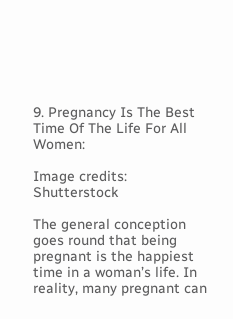9. Pregnancy Is The Best Time Of The Life For All Women:

Image credits: Shutterstock

The general conception goes round that being pregnant is the happiest time in a woman’s life. In reality, many pregnant can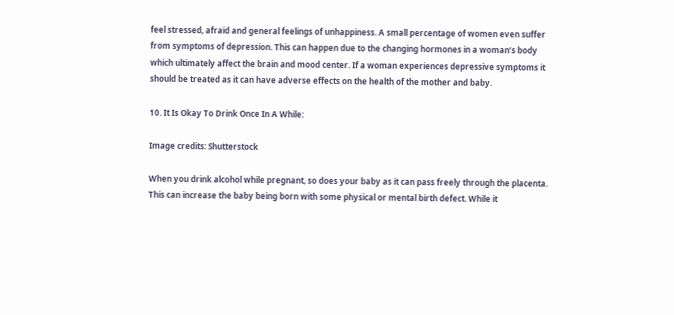feel stressed, afraid and general feelings of unhappiness. A small percentage of women even suffer from symptoms of depression. This can happen due to the changing hormones in a woman’s body which ultimately affect the brain and mood center. If a woman experiences depressive symptoms it should be treated as it can have adverse effects on the health of the mother and baby.

10. It Is Okay To Drink Once In A While:

Image credits: Shutterstock

When you drink alcohol while pregnant, so does your baby as it can pass freely through the placenta. This can increase the baby being born with some physical or mental birth defect. While it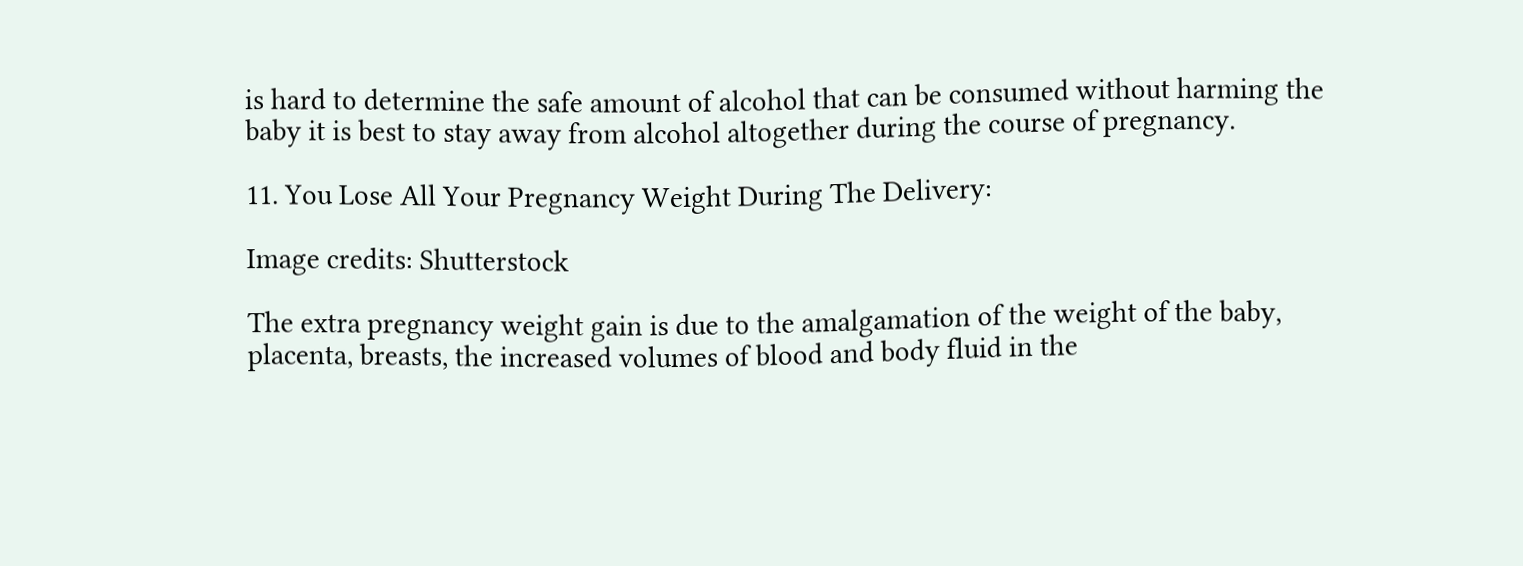is hard to determine the safe amount of alcohol that can be consumed without harming the baby it is best to stay away from alcohol altogether during the course of pregnancy.

11. You Lose All Your Pregnancy Weight During The Delivery:

Image credits: Shutterstock

The extra pregnancy weight gain is due to the amalgamation of the weight of the baby, placenta, breasts, the increased volumes of blood and body fluid in the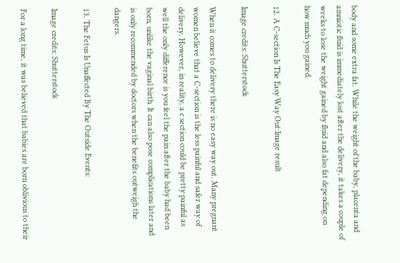body and some extra fat. While the weight of the baby, placenta and amniotic fluid is immediately lost after the delivery, it takes a couple of weeks to lose the weight gained by fluid and also fat depending on how much you gained.

12. A C-section Is The Easy Way Out:Image result

Image credits: Shutterstock

When it comes to delivery there is no easy way out. Many pregnant women believe that a C-section is the less painful and safer way of delivery. However, in reality, a c section could be pretty painful as well the only difference is you feel the pain after the baby had been born, unlike the vaginal birth. It can also pose complications later and is only recommended by doctors when the benefits outweigh the dangers.

13. The Fetus Is Unaffected By The Outside Events:

Image credits: Shutterstock

For a long time, it was believed that babies are born oblivious to their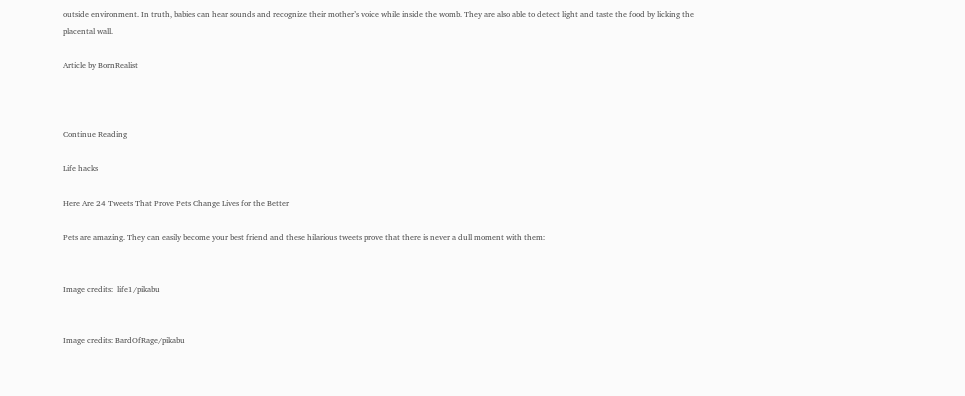outside environment. In truth, babies can hear sounds and recognize their mother’s voice while inside the womb. They are also able to detect light and taste the food by licking the placental wall.

Article by BornRealist



Continue Reading

Life hacks

Here Are 24 Tweets That Prove Pets Change Lives for the Better

Pets are amazing. They can easily become your best friend and these hilarious tweets prove that there is never a dull moment with them:


Image credits:  life1/pikabu


Image credits: BardOfRage/pikabu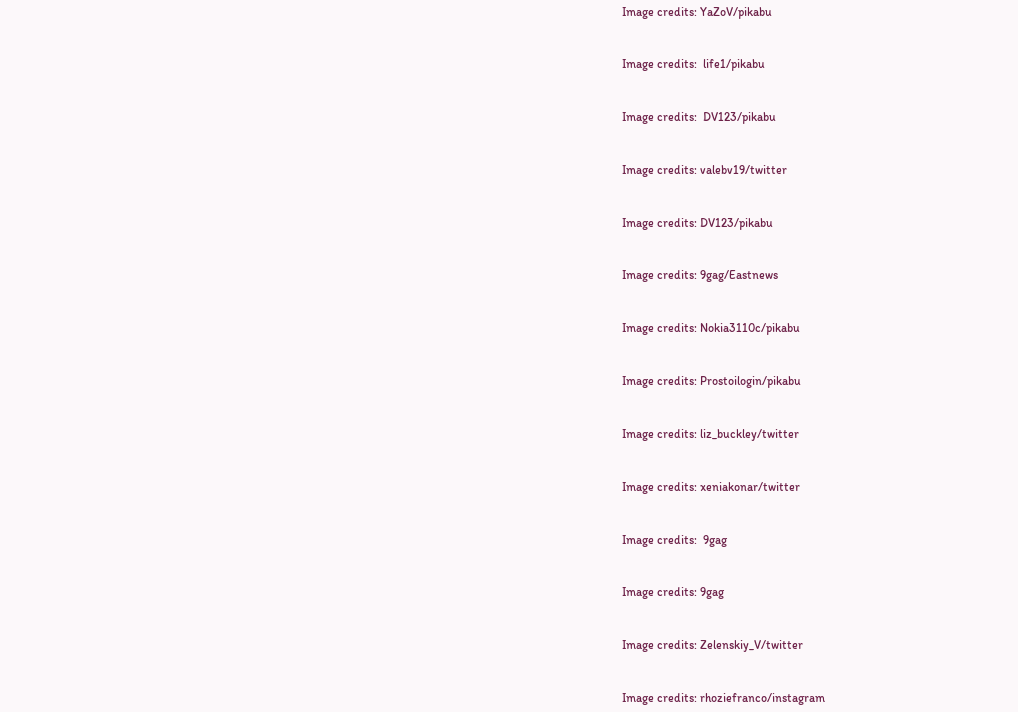Image credits: YaZoV/pikabu


Image credits:  life1/pikabu


Image credits:  DV123/pikabu


Image credits: valebv19/twitter


Image credits: DV123/pikabu


Image credits: 9gag/Eastnews


Image credits: Nokia3110c/pikabu


Image credits: Prostoilogin/pikabu


Image credits: liz_buckley/twitter


Image credits: xeniakonar/twitter


Image credits:  9gag


Image credits: 9gag


Image credits: Zelenskiy_V/twitter


Image credits: rhoziefranco/instagram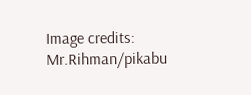Image credits: Mr.Rihman/pikabu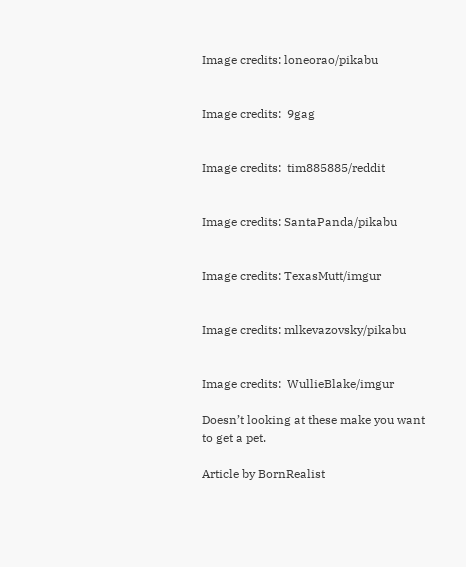Image credits: loneorao/pikabu


Image credits:  9gag


Image credits:  tim885885/reddit


Image credits: SantaPanda/pikabu


Image credits: TexasMutt/imgur


Image credits: mlkevazovsky/pikabu


Image credits:  WullieBlake/imgur

Doesn’t looking at these make you want to get a pet.

Article by BornRealist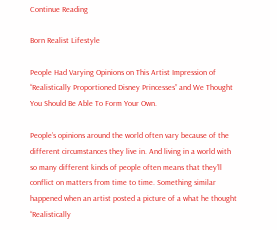Continue Reading

Born Realist Lifestyle

People Had Varying Opinions on This Artist Impression of “Realistically Proportioned Disney Princesses” and We Thought You Should Be Able To Form Your Own.

People’s opinions around the world often vary because of the different circumstances they live in. And living in a world with so many different kinds of people often means that they’ll conflict on matters from time to time. Something similar happened when an artist posted a picture of a what he thought “Realistically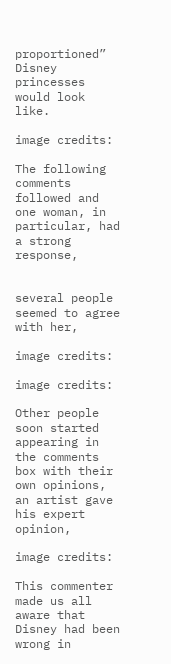proportioned” Disney princesses would look like.

image credits:

The following comments followed and one woman, in particular, had a strong response,


several people seemed to agree with her,

image credits:

image credits:

Other people soon started appearing in the comments box with their own opinions, an artist gave his expert opinion,

image credits:

This commenter made us all aware that Disney had been wrong in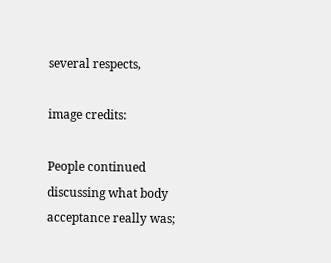several respects,

image credits:

People continued discussing what body acceptance really was;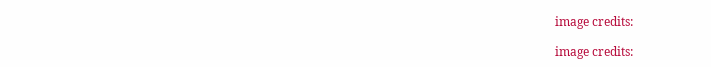image credits:

image credits: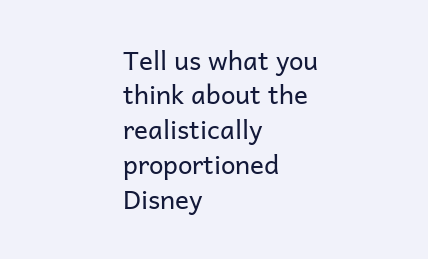Tell us what you think about the realistically proportioned Disney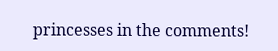princesses in the comments!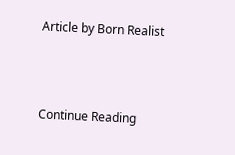Article by Born Realist



Continue Reading